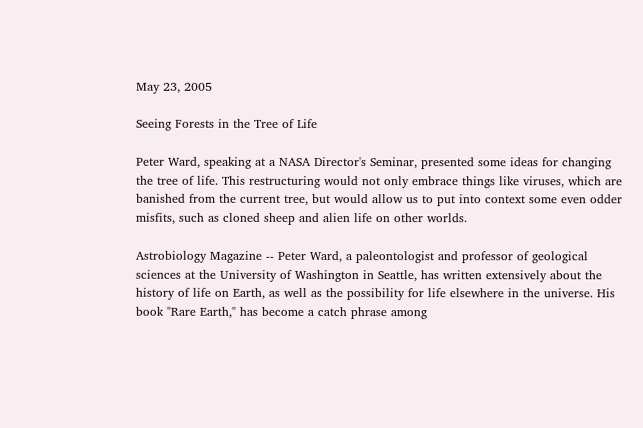May 23, 2005

Seeing Forests in the Tree of Life

Peter Ward, speaking at a NASA Director's Seminar, presented some ideas for changing the tree of life. This restructuring would not only embrace things like viruses, which are banished from the current tree, but would allow us to put into context some even odder misfits, such as cloned sheep and alien life on other worlds.

Astrobiology Magazine -- Peter Ward, a paleontologist and professor of geological sciences at the University of Washington in Seattle, has written extensively about the history of life on Earth, as well as the possibility for life elsewhere in the universe. His book "Rare Earth," has become a catch phrase among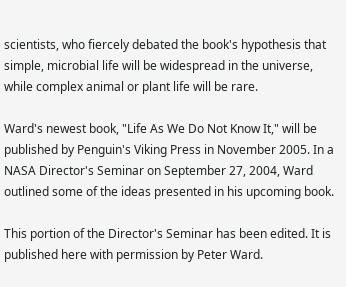scientists, who fiercely debated the book's hypothesis that simple, microbial life will be widespread in the universe, while complex animal or plant life will be rare.

Ward's newest book, "Life As We Do Not Know It," will be published by Penguin's Viking Press in November 2005. In a NASA Director's Seminar on September 27, 2004, Ward outlined some of the ideas presented in his upcoming book.

This portion of the Director's Seminar has been edited. It is published here with permission by Peter Ward.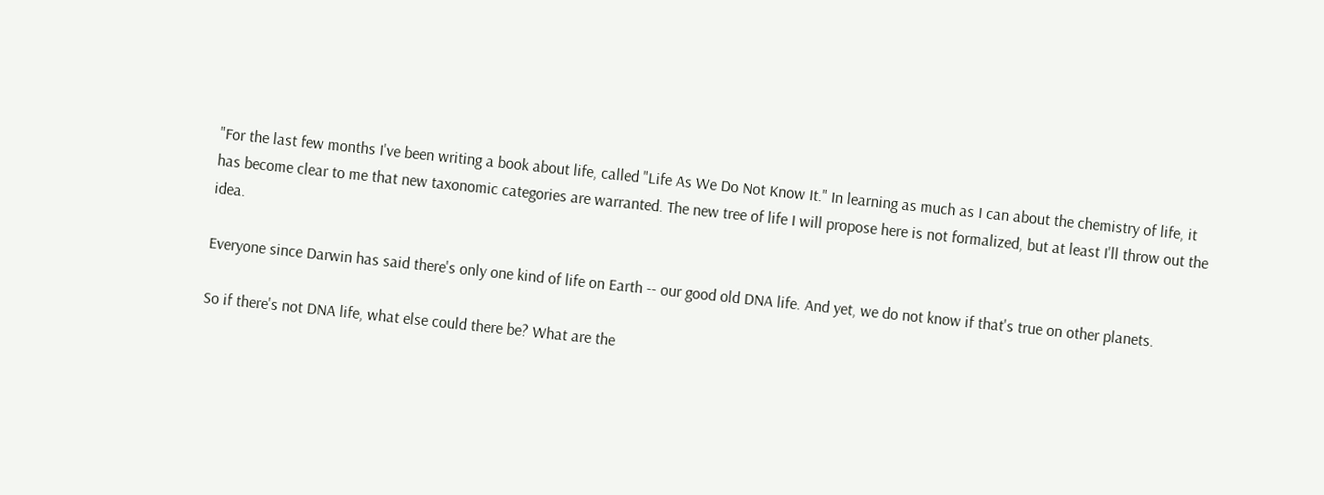"For the last few months I've been writing a book about life, called "Life As We Do Not Know It." In learning as much as I can about the chemistry of life, it has become clear to me that new taxonomic categories are warranted. The new tree of life I will propose here is not formalized, but at least I'll throw out the idea.

Everyone since Darwin has said there's only one kind of life on Earth -- our good old DNA life. And yet, we do not know if that's true on other planets.

So if there's not DNA life, what else could there be? What are the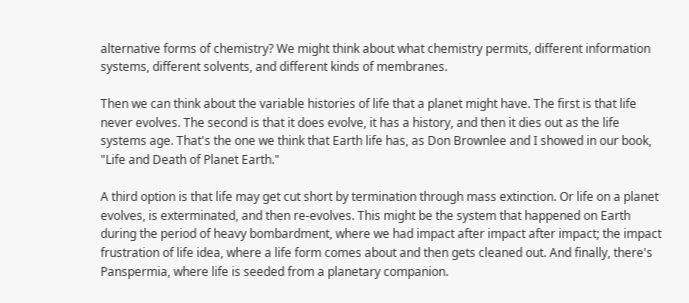alternative forms of chemistry? We might think about what chemistry permits, different information systems, different solvents, and different kinds of membranes.

Then we can think about the variable histories of life that a planet might have. The first is that life never evolves. The second is that it does evolve, it has a history, and then it dies out as the life systems age. That's the one we think that Earth life has, as Don Brownlee and I showed in our book, "Life and Death of Planet Earth."

A third option is that life may get cut short by termination through mass extinction. Or life on a planet evolves, is exterminated, and then re-evolves. This might be the system that happened on Earth during the period of heavy bombardment, where we had impact after impact after impact; the impact frustration of life idea, where a life form comes about and then gets cleaned out. And finally, there's Panspermia, where life is seeded from a planetary companion.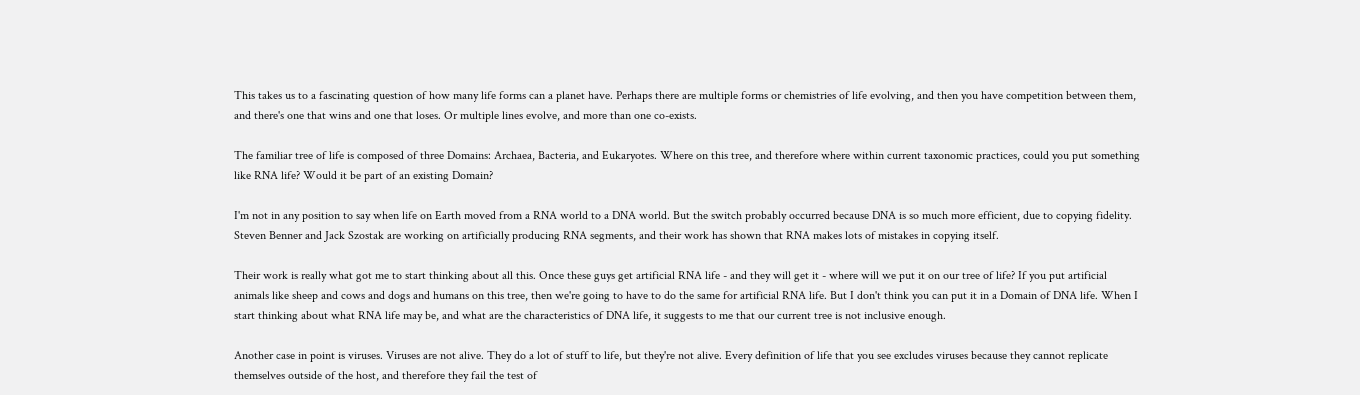This takes us to a fascinating question of how many life forms can a planet have. Perhaps there are multiple forms or chemistries of life evolving, and then you have competition between them, and there's one that wins and one that loses. Or multiple lines evolve, and more than one co-exists.

The familiar tree of life is composed of three Domains: Archaea, Bacteria, and Eukaryotes. Where on this tree, and therefore where within current taxonomic practices, could you put something like RNA life? Would it be part of an existing Domain?

I'm not in any position to say when life on Earth moved from a RNA world to a DNA world. But the switch probably occurred because DNA is so much more efficient, due to copying fidelity. Steven Benner and Jack Szostak are working on artificially producing RNA segments, and their work has shown that RNA makes lots of mistakes in copying itself.

Their work is really what got me to start thinking about all this. Once these guys get artificial RNA life - and they will get it - where will we put it on our tree of life? If you put artificial animals like sheep and cows and dogs and humans on this tree, then we're going to have to do the same for artificial RNA life. But I don't think you can put it in a Domain of DNA life. When I start thinking about what RNA life may be, and what are the characteristics of DNA life, it suggests to me that our current tree is not inclusive enough.

Another case in point is viruses. Viruses are not alive. They do a lot of stuff to life, but they're not alive. Every definition of life that you see excludes viruses because they cannot replicate themselves outside of the host, and therefore they fail the test of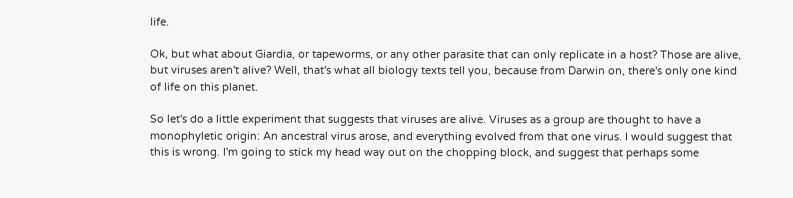life.

Ok, but what about Giardia, or tapeworms, or any other parasite that can only replicate in a host? Those are alive, but viruses aren't alive? Well, that's what all biology texts tell you, because from Darwin on, there's only one kind of life on this planet.

So let's do a little experiment that suggests that viruses are alive. Viruses as a group are thought to have a monophyletic origin: An ancestral virus arose, and everything evolved from that one virus. I would suggest that this is wrong. I'm going to stick my head way out on the chopping block, and suggest that perhaps some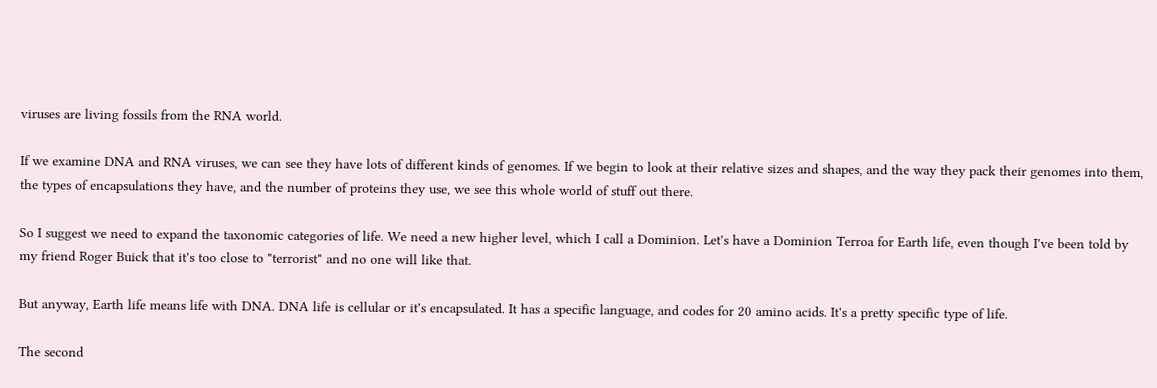viruses are living fossils from the RNA world.

If we examine DNA and RNA viruses, we can see they have lots of different kinds of genomes. If we begin to look at their relative sizes and shapes, and the way they pack their genomes into them, the types of encapsulations they have, and the number of proteins they use, we see this whole world of stuff out there.

So I suggest we need to expand the taxonomic categories of life. We need a new higher level, which I call a Dominion. Let's have a Dominion Terroa for Earth life, even though I've been told by my friend Roger Buick that it's too close to "terrorist" and no one will like that.

But anyway, Earth life means life with DNA. DNA life is cellular or it's encapsulated. It has a specific language, and codes for 20 amino acids. It's a pretty specific type of life.

The second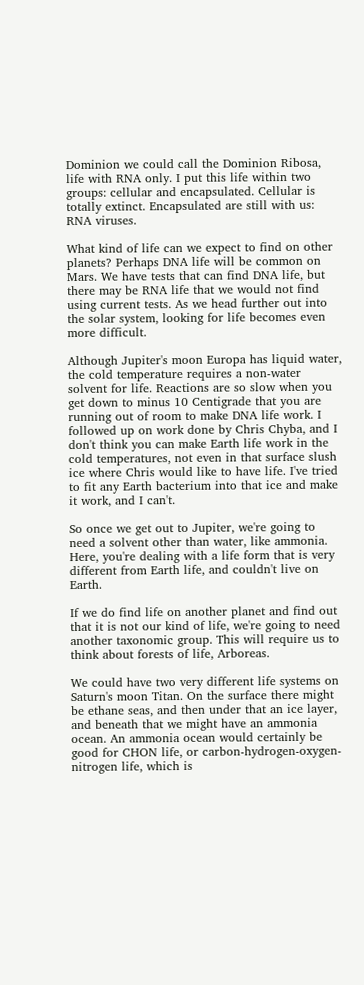Dominion we could call the Dominion Ribosa, life with RNA only. I put this life within two groups: cellular and encapsulated. Cellular is totally extinct. Encapsulated are still with us: RNA viruses.

What kind of life can we expect to find on other planets? Perhaps DNA life will be common on Mars. We have tests that can find DNA life, but there may be RNA life that we would not find using current tests. As we head further out into the solar system, looking for life becomes even more difficult.

Although Jupiter's moon Europa has liquid water, the cold temperature requires a non-water solvent for life. Reactions are so slow when you get down to minus 10 Centigrade that you are running out of room to make DNA life work. I followed up on work done by Chris Chyba, and I don't think you can make Earth life work in the cold temperatures, not even in that surface slush ice where Chris would like to have life. I've tried to fit any Earth bacterium into that ice and make it work, and I can't.

So once we get out to Jupiter, we're going to need a solvent other than water, like ammonia. Here, you're dealing with a life form that is very different from Earth life, and couldn't live on Earth.

If we do find life on another planet and find out that it is not our kind of life, we're going to need another taxonomic group. This will require us to think about forests of life, Arboreas.

We could have two very different life systems on Saturn's moon Titan. On the surface there might be ethane seas, and then under that an ice layer, and beneath that we might have an ammonia ocean. An ammonia ocean would certainly be good for CHON life, or carbon-hydrogen-oxygen-nitrogen life, which is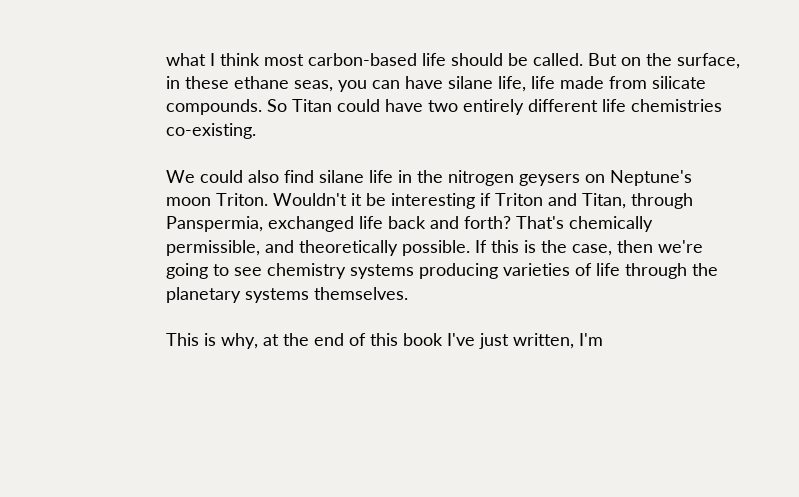what I think most carbon-based life should be called. But on the surface, in these ethane seas, you can have silane life, life made from silicate compounds. So Titan could have two entirely different life chemistries co-existing.

We could also find silane life in the nitrogen geysers on Neptune's moon Triton. Wouldn't it be interesting if Triton and Titan, through Panspermia, exchanged life back and forth? That's chemically permissible, and theoretically possible. If this is the case, then we're going to see chemistry systems producing varieties of life through the planetary systems themselves.

This is why, at the end of this book I've just written, I'm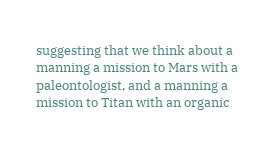suggesting that we think about a manning a mission to Mars with a paleontologist, and a manning a mission to Titan with an organic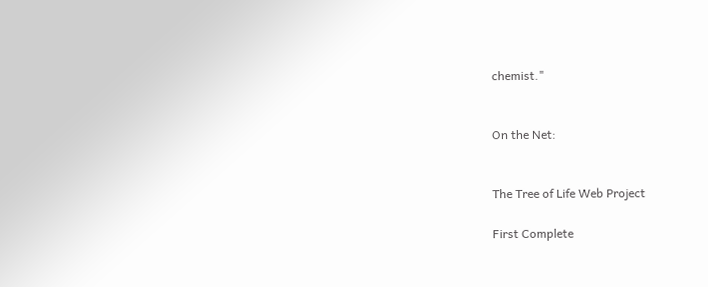chemist."


On the Net:


The Tree of Life Web Project

First Complete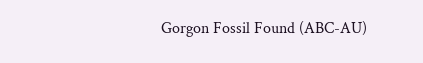Gorgon Fossil Found (ABC-AU)